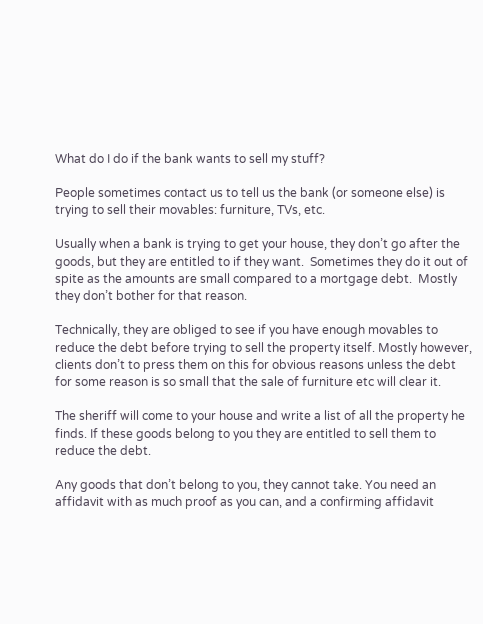What do I do if the bank wants to sell my stuff?

People sometimes contact us to tell us the bank (or someone else) is trying to sell their movables: furniture, TVs, etc.

Usually when a bank is trying to get your house, they don’t go after the goods, but they are entitled to if they want.  Sometimes they do it out of spite as the amounts are small compared to a mortgage debt.  Mostly they don’t bother for that reason.

Technically, they are obliged to see if you have enough movables to reduce the debt before trying to sell the property itself. Mostly however, clients don’t to press them on this for obvious reasons unless the debt for some reason is so small that the sale of furniture etc will clear it.

The sheriff will come to your house and write a list of all the property he finds. If these goods belong to you they are entitled to sell them to reduce the debt.

Any goods that don’t belong to you, they cannot take. You need an affidavit with as much proof as you can, and a confirming affidavit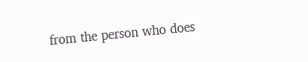from the person who does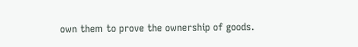own them to prove the ownership of goods.